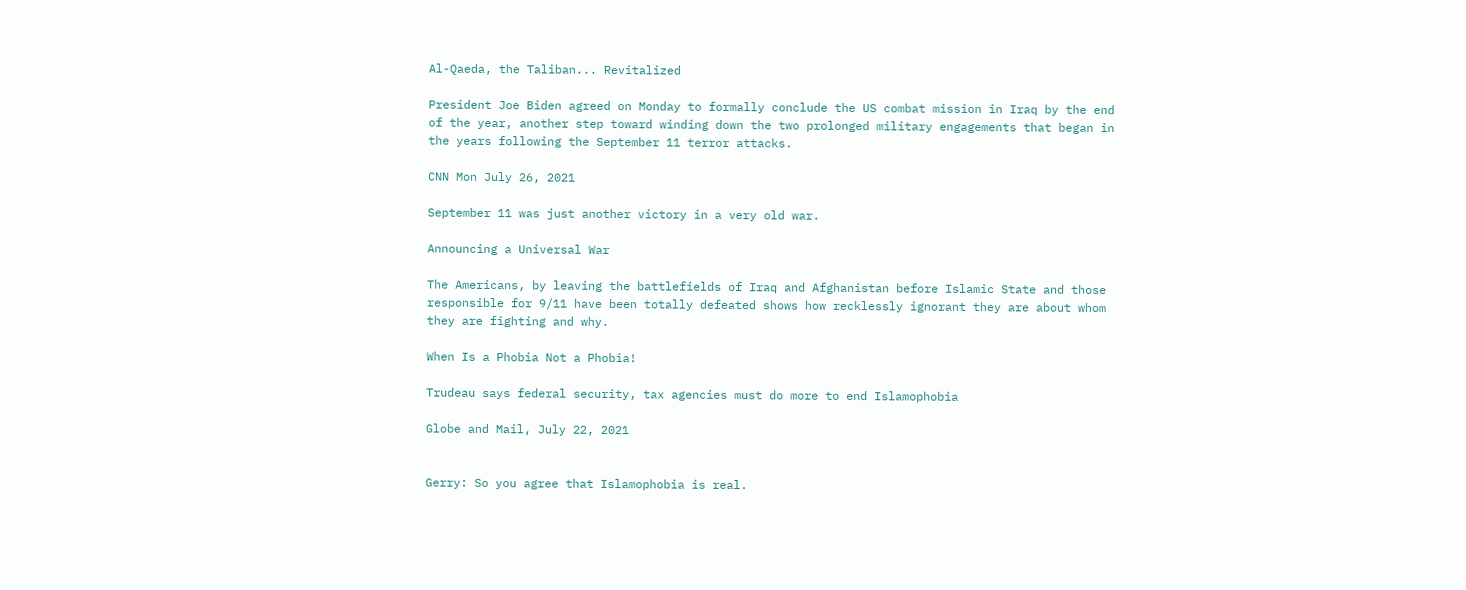Al-Qaeda, the Taliban... Revitalized

President Joe Biden agreed on Monday to formally conclude the US combat mission in Iraq by the end of the year, another step toward winding down the two prolonged military engagements that began in the years following the September 11 terror attacks.

CNN Mon July 26, 2021

September 11 was just another victory in a very old war.

Announcing a Universal War

The Americans, by leaving the battlefields of Iraq and Afghanistan before Islamic State and those responsible for 9/11 have been totally defeated shows how recklessly ignorant they are about whom they are fighting and why.

When Is a Phobia Not a Phobia!

Trudeau says federal security, tax agencies must do more to end Islamophobia

Globe and Mail, July 22, 2021


Gerry: So you agree that Islamophobia is real.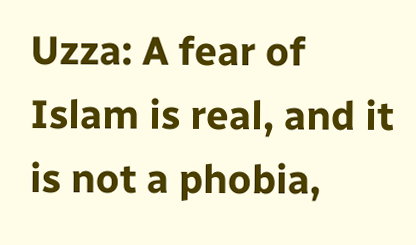Uzza: A fear of Islam is real, and it is not a phobia,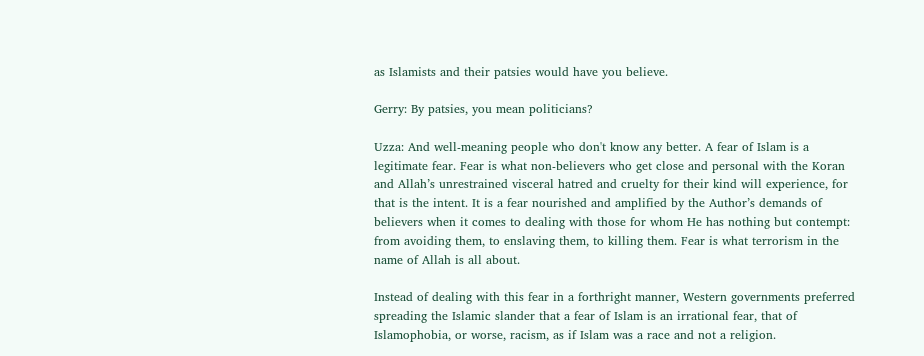as Islamists and their patsies would have you believe.

Gerry: By patsies, you mean politicians?

Uzza: And well-meaning people who don't know any better. A fear of Islam is a legitimate fear. Fear is what non-believers who get close and personal with the Koran and Allah’s unrestrained visceral hatred and cruelty for their kind will experience, for that is the intent. It is a fear nourished and amplified by the Author’s demands of believers when it comes to dealing with those for whom He has nothing but contempt: from avoiding them, to enslaving them, to killing them. Fear is what terrorism in the name of Allah is all about.

Instead of dealing with this fear in a forthright manner, Western governments preferred spreading the Islamic slander that a fear of Islam is an irrational fear, that of Islamophobia, or worse, racism, as if Islam was a race and not a religion.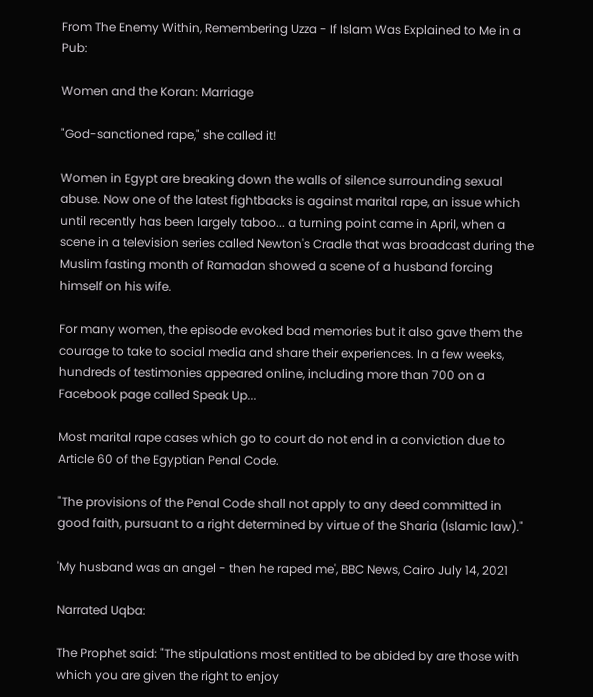From The Enemy Within, Remembering Uzza - If Islam Was Explained to Me in a Pub:

Women and the Koran: Marriage

"God-sanctioned rape," she called it!

Women in Egypt are breaking down the walls of silence surrounding sexual abuse. Now one of the latest fightbacks is against marital rape, an issue which until recently has been largely taboo... a turning point came in April, when a scene in a television series called Newton's Cradle that was broadcast during the Muslim fasting month of Ramadan showed a scene of a husband forcing himself on his wife.

For many women, the episode evoked bad memories but it also gave them the courage to take to social media and share their experiences. In a few weeks, hundreds of testimonies appeared online, including more than 700 on a Facebook page called Speak Up...

Most marital rape cases which go to court do not end in a conviction due to Article 60 of the Egyptian Penal Code.

"The provisions of the Penal Code shall not apply to any deed committed in good faith, pursuant to a right determined by virtue of the Sharia (Islamic law)."

'My husband was an angel - then he raped me', BBC News, Cairo July 14, 2021

Narrated Uqba:

The Prophet said: "The stipulations most entitled to be abided by are those with which you are given the right to enjoy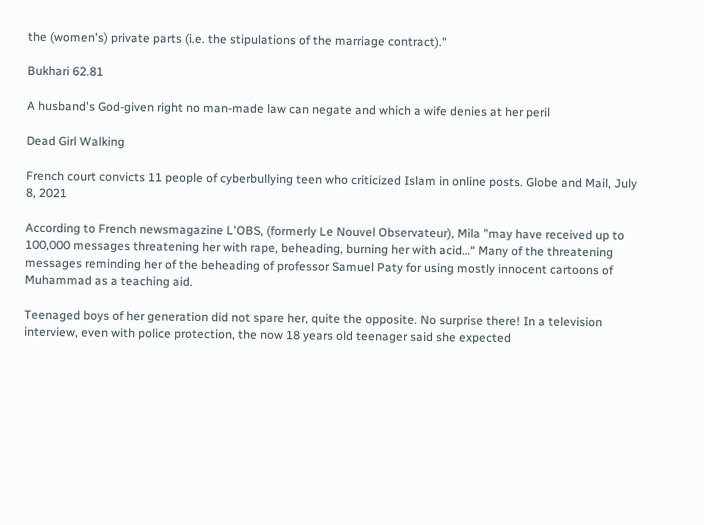the (women's) private parts (i.e. the stipulations of the marriage contract)."

Bukhari 62.81

A husband's God-given right no man-made law can negate and which a wife denies at her peril

Dead Girl Walking

French court convicts 11 people of cyberbullying teen who criticized Islam in online posts. Globe and Mail, July 8, 2021

According to French newsmagazine L'OBS, (formerly Le Nouvel Observateur), Mila "may have received up to 100,000 messages threatening her with rape, beheading, burning her with acid…“ Many of the threatening messages reminding her of the beheading of professor Samuel Paty for using mostly innocent cartoons of Muhammad as a teaching aid.

Teenaged boys of her generation did not spare her, quite the opposite. No surprise there! In a television interview, even with police protection, the now 18 years old teenager said she expected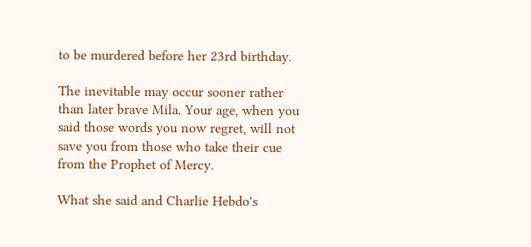to be murdered before her 23rd birthday.

The inevitable may occur sooner rather than later brave Mila. Your age, when you said those words you now regret, will not save you from those who take their cue from the Prophet of Mercy.

What she said and Charlie Hebdo's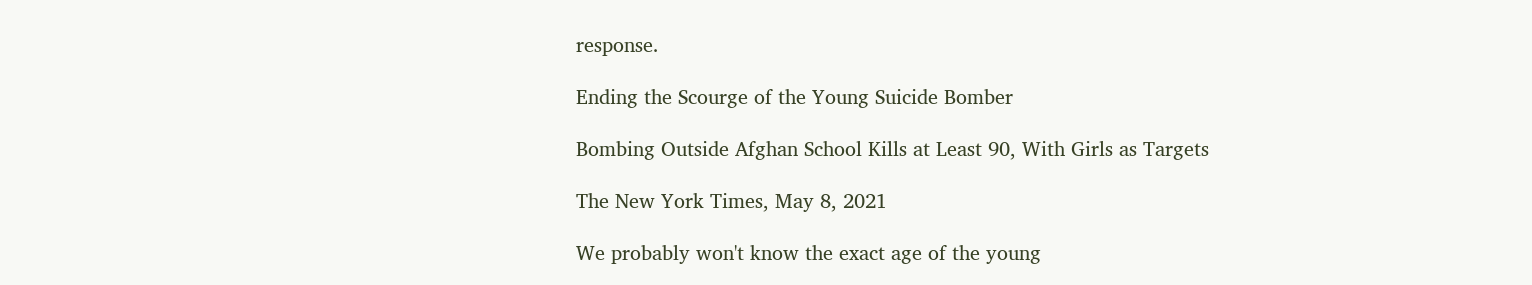response.

Ending the Scourge of the Young Suicide Bomber

Bombing Outside Afghan School Kills at Least 90, With Girls as Targets

The New York Times, May 8, 2021

We probably won't know the exact age of the young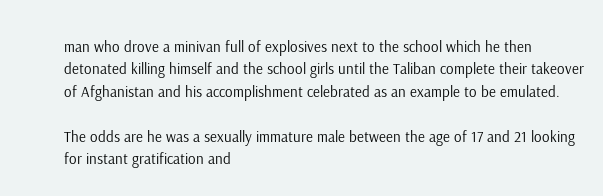man who drove a minivan full of explosives next to the school which he then detonated killing himself and the school girls until the Taliban complete their takeover of Afghanistan and his accomplishment celebrated as an example to be emulated.

The odds are he was a sexually immature male between the age of 17 and 21 looking for instant gratification and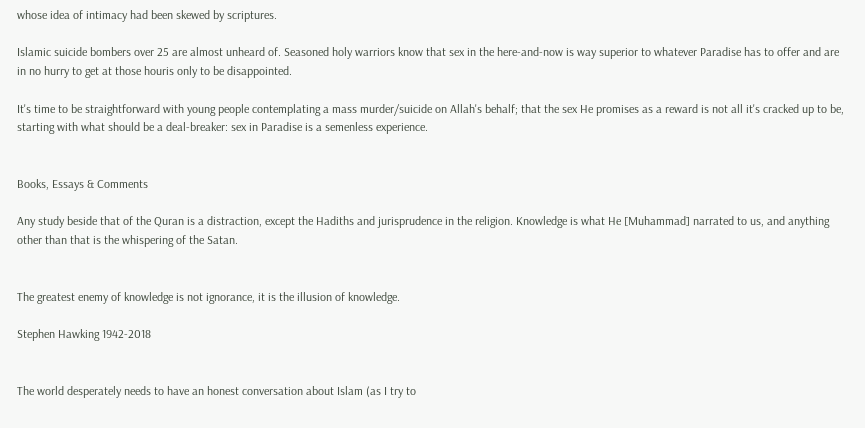whose idea of intimacy had been skewed by scriptures.

Islamic suicide bombers over 25 are almost unheard of. Seasoned holy warriors know that sex in the here-and-now is way superior to whatever Paradise has to offer and are in no hurry to get at those houris only to be disappointed.

It's time to be straightforward with young people contemplating a mass murder/suicide on Allah's behalf; that the sex He promises as a reward is not all it's cracked up to be, starting with what should be a deal-breaker: sex in Paradise is a semenless experience.


Books, Essays & Comments

Any study beside that of the Quran is a distraction, except the Hadiths and jurisprudence in the religion. Knowledge is what He [Muhammad] narrated to us, and anything other than that is the whispering of the Satan.


The greatest enemy of knowledge is not ignorance, it is the illusion of knowledge.

Stephen Hawking 1942-2018


The world desperately needs to have an honest conversation about Islam (as I try to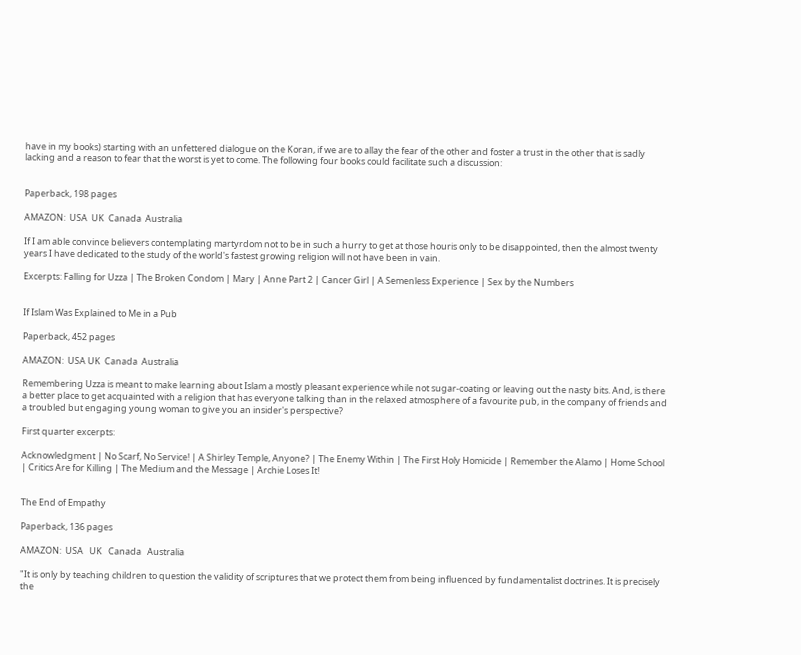have in my books) starting with an unfettered dialogue on the Koran, if we are to allay the fear of the other and foster a trust in the other that is sadly lacking and a reason to fear that the worst is yet to come. The following four books could facilitate such a discussion:


Paperback, 198 pages

AMAZON:  USA  UK  Canada  Australia

If I am able convince believers contemplating martyrdom not to be in such a hurry to get at those houris only to be disappointed, then the almost twenty years I have dedicated to the study of the world's fastest growing religion will not have been in vain.

Excerpts: Falling for Uzza | The Broken Condom | Mary | Anne Part 2 | Cancer Girl | A Semenless Experience | Sex by the Numbers


If Islam Was Explained to Me in a Pub

Paperback, 452 pages

AMAZON:  USA UK  Canada  Australia

Remembering Uzza is meant to make learning about Islam a mostly pleasant experience while not sugar-coating or leaving out the nasty bits. And, is there a better place to get acquainted with a religion that has everyone talking than in the relaxed atmosphere of a favourite pub, in the company of friends and a troubled but engaging young woman to give you an insider's perspective?

First quarter excerpts:

Acknowledgment | No Scarf, No Service! | A Shirley Temple, Anyone? | The Enemy Within | The First Holy Homicide | Remember the Alamo | Home School | Critics Are for Killing | The Medium and the Message | Archie Loses It!


The End of Empathy

Paperback, 136 pages

AMAZON:  USA   UK   Canada   Australia

"It is only by teaching children to question the validity of scriptures that we protect them from being influenced by fundamentalist doctrines. It is precisely the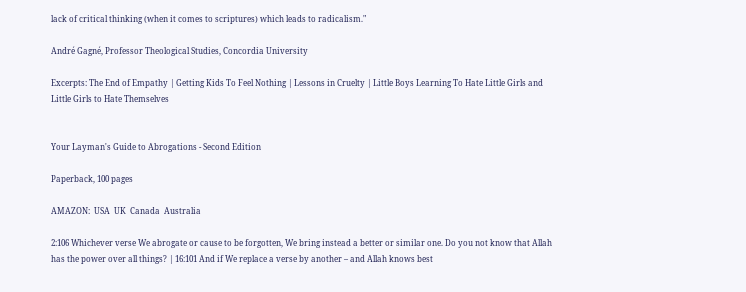lack of critical thinking (when it comes to scriptures) which leads to radicalism."

André Gagné, Professor Theological Studies, Concordia University

Excerpts: The End of Empathy | Getting Kids To Feel Nothing | Lessons in Cruelty | Little Boys Learning To Hate Little Girls and Little Girls to Hate Themselves


Your Layman's Guide to Abrogations - Second Edition

Paperback, 100 pages

AMAZON:  USA  UK  Canada  Australia

2:106 Whichever verse We abrogate or cause to be forgotten, We bring instead a better or similar one. Do you not know that Allah has the power over all things? | 16:101 And if We replace a verse by another – and Allah knows best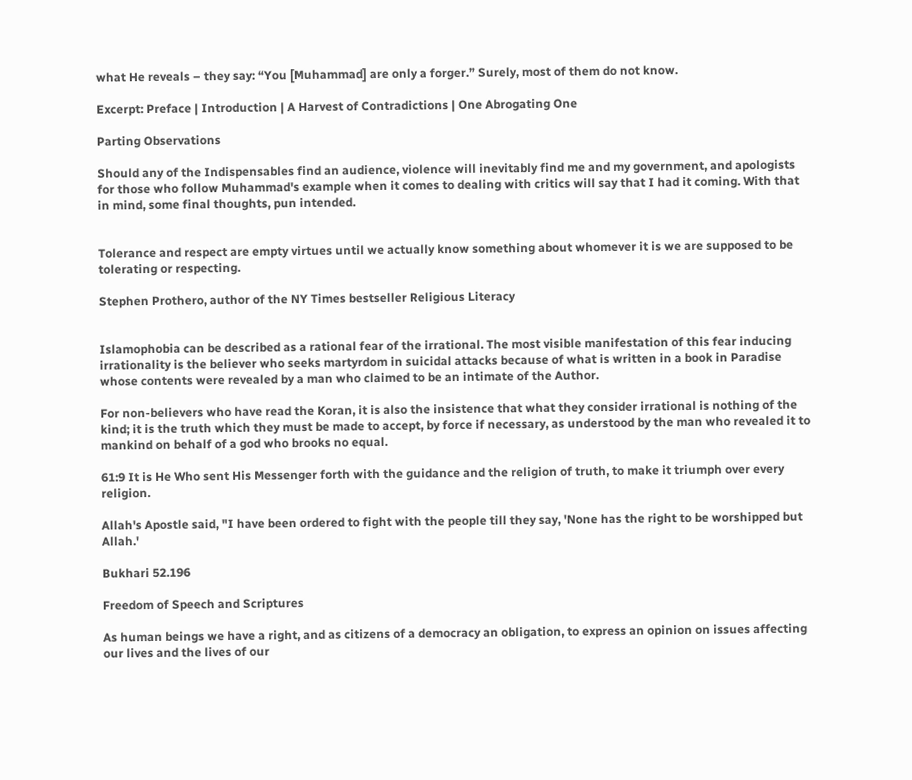what He reveals – they say: “You [Muhammad] are only a forger.” Surely, most of them do not know.

Excerpt: Preface | Introduction | A Harvest of Contradictions | One Abrogating One

Parting Observations

Should any of the Indispensables find an audience, violence will inevitably find me and my government, and apologists for those who follow Muhammad's example when it comes to dealing with critics will say that I had it coming. With that in mind, some final thoughts, pun intended.


Tolerance and respect are empty virtues until we actually know something about whomever it is we are supposed to be tolerating or respecting.

Stephen Prothero, author of the NY Times bestseller Religious Literacy


Islamophobia can be described as a rational fear of the irrational. The most visible manifestation of this fear inducing irrationality is the believer who seeks martyrdom in suicidal attacks because of what is written in a book in Paradise whose contents were revealed by a man who claimed to be an intimate of the Author.

For non-believers who have read the Koran, it is also the insistence that what they consider irrational is nothing of the kind; it is the truth which they must be made to accept, by force if necessary, as understood by the man who revealed it to mankind on behalf of a god who brooks no equal.

61:9 It is He Who sent His Messenger forth with the guidance and the religion of truth, to make it triumph over every religion.

Allah's Apostle said, "I have been ordered to fight with the people till they say, 'None has the right to be worshipped but Allah.'

Bukhari 52.196

Freedom of Speech and Scriptures

As human beings we have a right, and as citizens of a democracy an obligation, to express an opinion on issues affecting our lives and the lives of our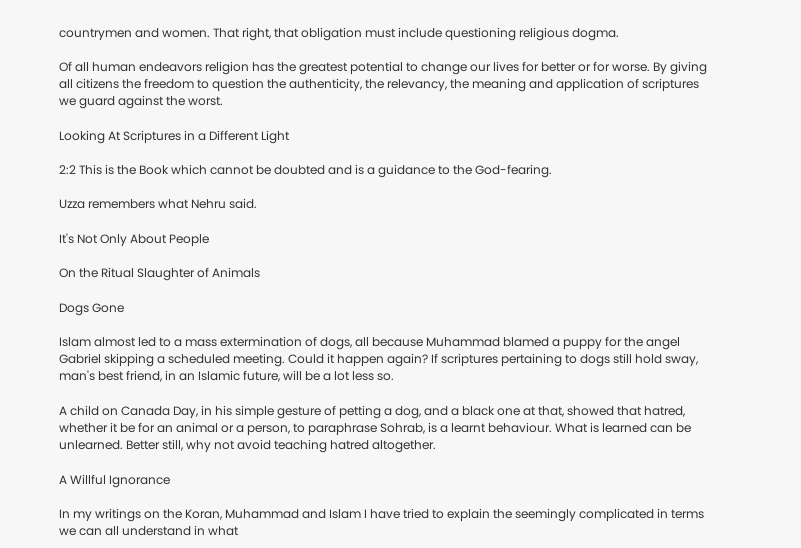countrymen and women. That right, that obligation must include questioning religious dogma.

Of all human endeavors religion has the greatest potential to change our lives for better or for worse. By giving all citizens the freedom to question the authenticity, the relevancy, the meaning and application of scriptures we guard against the worst.

Looking At Scriptures in a Different Light

2:2 This is the Book which cannot be doubted and is a guidance to the God-fearing.

Uzza remembers what Nehru said.

It's Not Only About People

On the Ritual Slaughter of Animals

Dogs Gone

Islam almost led to a mass extermination of dogs, all because Muhammad blamed a puppy for the angel Gabriel skipping a scheduled meeting. Could it happen again? If scriptures pertaining to dogs still hold sway, man's best friend, in an Islamic future, will be a lot less so.

A child on Canada Day, in his simple gesture of petting a dog, and a black one at that, showed that hatred, whether it be for an animal or a person, to paraphrase Sohrab, is a learnt behaviour. What is learned can be unlearned. Better still, why not avoid teaching hatred altogether.

A Willful Ignorance

In my writings on the Koran, Muhammad and Islam I have tried to explain the seemingly complicated in terms we can all understand in what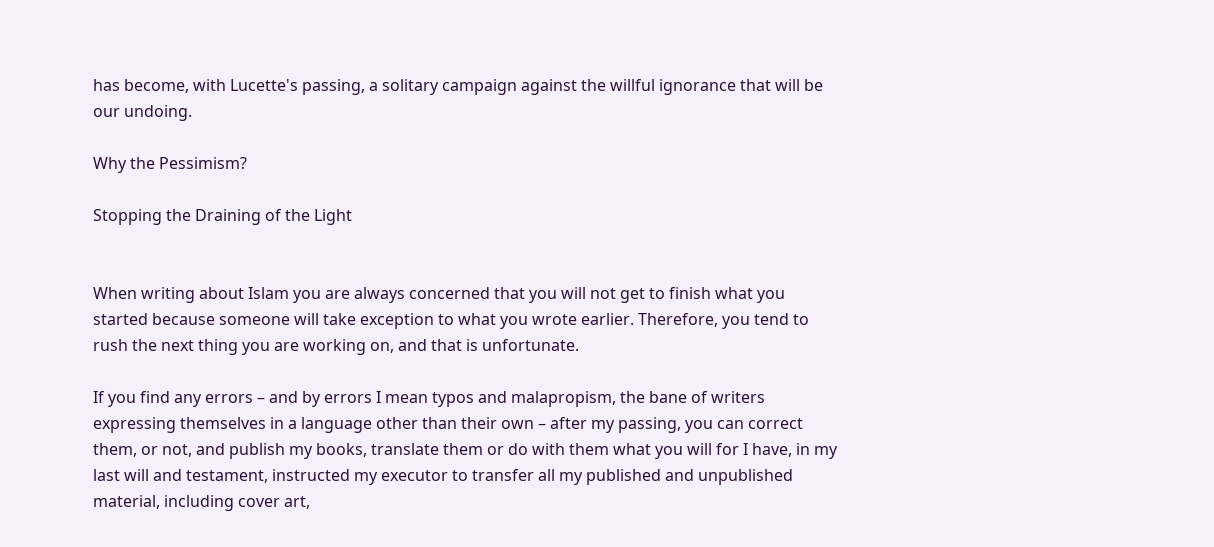has become, with Lucette's passing, a solitary campaign against the willful ignorance that will be our undoing.

Why the Pessimism?

Stopping the Draining of the Light


When writing about Islam you are always concerned that you will not get to finish what you started because someone will take exception to what you wrote earlier. Therefore, you tend to rush the next thing you are working on, and that is unfortunate.

If you find any errors – and by errors I mean typos and malapropism, the bane of writers expressing themselves in a language other than their own – after my passing, you can correct them, or not, and publish my books, translate them or do with them what you will for I have, in my last will and testament, instructed my executor to transfer all my published and unpublished material, including cover art,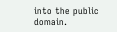into the public domain.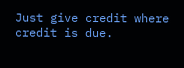Just give credit where credit is due.